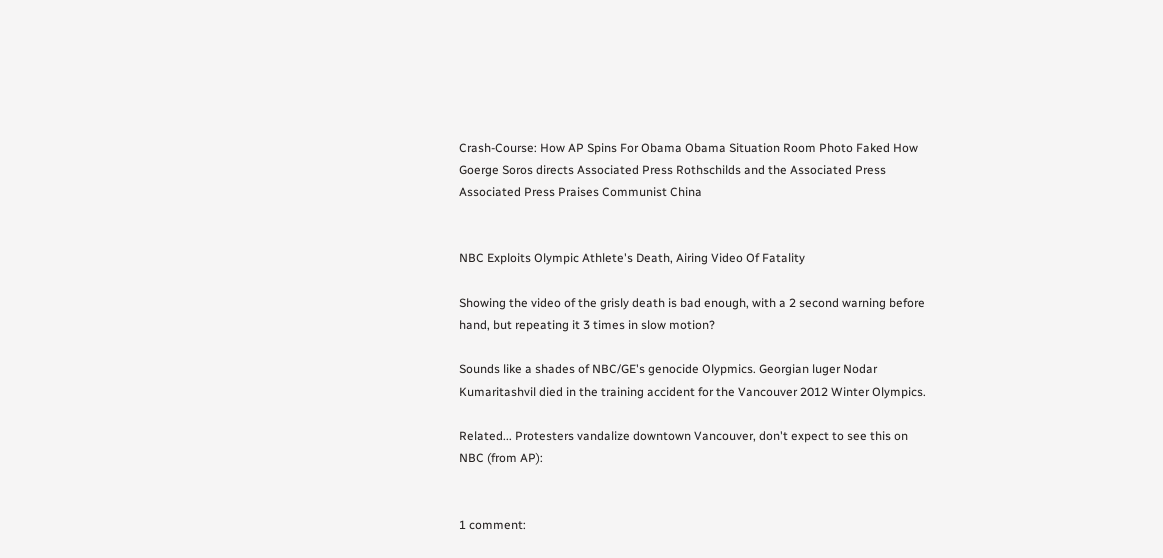Crash-Course: How AP Spins For Obama Obama Situation Room Photo Faked How Goerge Soros directs Associated Press Rothschilds and the Associated Press Associated Press Praises Communist China


NBC Exploits Olympic Athlete's Death, Airing Video Of Fatality

Showing the video of the grisly death is bad enough, with a 2 second warning before hand, but repeating it 3 times in slow motion?

Sounds like a shades of NBC/GE's genocide Olypmics. Georgian luger Nodar Kumaritashvil died in the training accident for the Vancouver 2012 Winter Olympics.

Related... Protesters vandalize downtown Vancouver, don't expect to see this on NBC (from AP):


1 comment: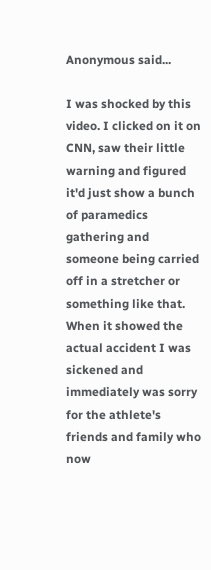Anonymous said...

I was shocked by this video. I clicked on it on CNN, saw their little warning and figured it'd just show a bunch of paramedics gathering and someone being carried off in a stretcher or something like that. When it showed the actual accident I was sickened and immediately was sorry for the athlete's friends and family who now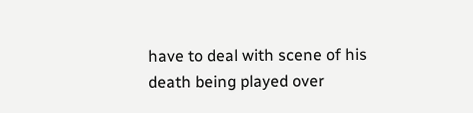have to deal with scene of his death being played over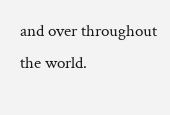and over throughout the world.